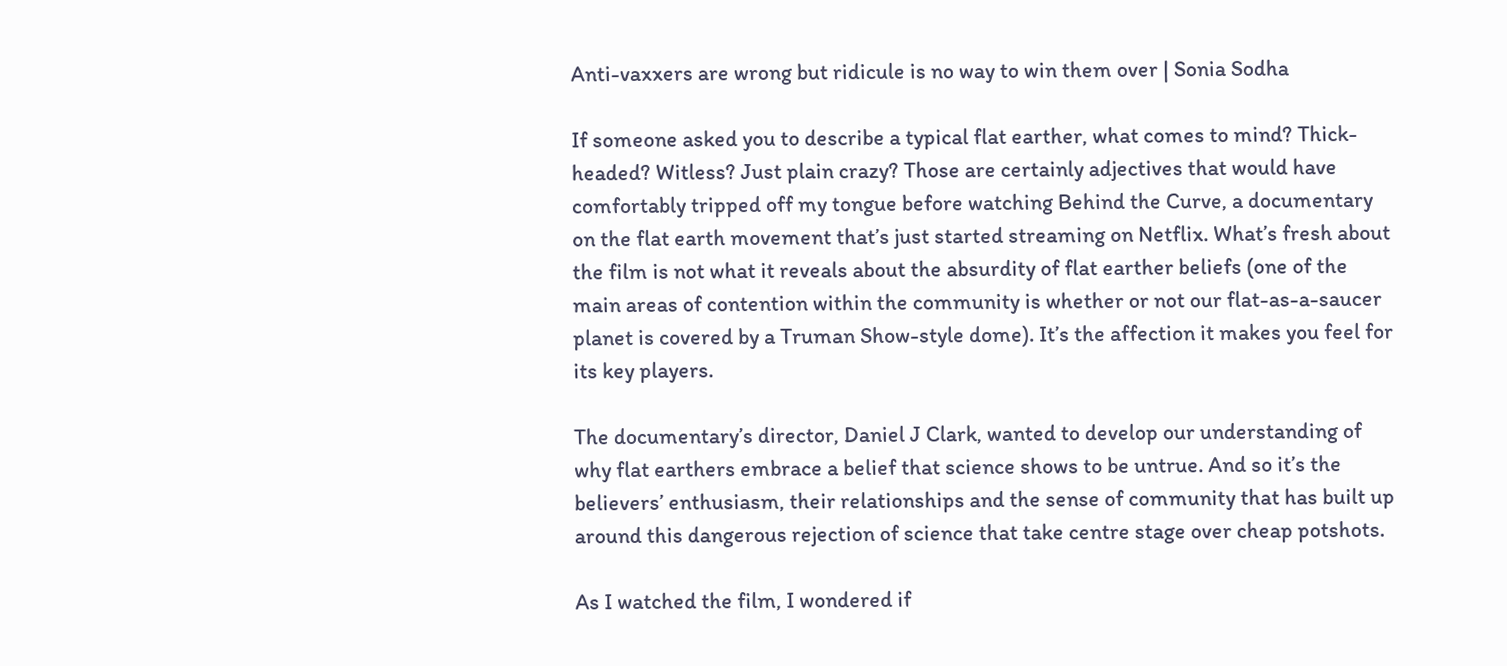Anti-vaxxers are wrong but ridicule is no way to win them over | Sonia Sodha

If someone asked you to describe a typical flat earther, what comes to mind? Thick-headed? Witless? Just plain crazy? Those are certainly adjectives that would have comfortably tripped off my tongue before watching Behind the Curve, a documentary on the flat earth movement that’s just started streaming on Netflix. What’s fresh about the film is not what it reveals about the absurdity of flat earther beliefs (one of the main areas of contention within the community is whether or not our flat-as-a-saucer planet is covered by a Truman Show-style dome). It’s the affection it makes you feel for its key players.

The documentary’s director, Daniel J Clark, wanted to develop our understanding of why flat earthers embrace a belief that science shows to be untrue. And so it’s the believers’ enthusiasm, their relationships and the sense of community that has built up around this dangerous rejection of science that take centre stage over cheap potshots.

As I watched the film, I wondered if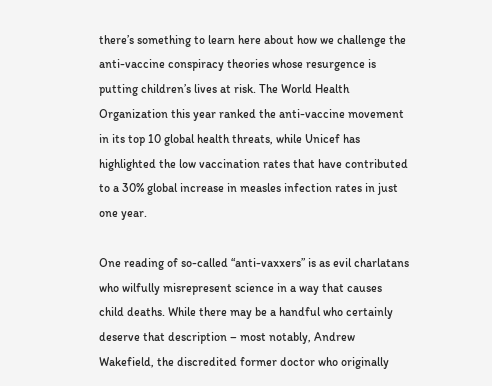there’s something to learn here about how we challenge the anti-vaccine conspiracy theories whose resurgence is putting children’s lives at risk. The World Health Organization this year ranked the anti-vaccine movement in its top 10 global health threats, while Unicef has highlighted the low vaccination rates that have contributed to a 30% global increase in measles infection rates in just one year.

One reading of so-called “anti-vaxxers” is as evil charlatans who wilfully misrepresent science in a way that causes child deaths. While there may be a handful who certainly deserve that description – most notably, Andrew Wakefield, the discredited former doctor who originally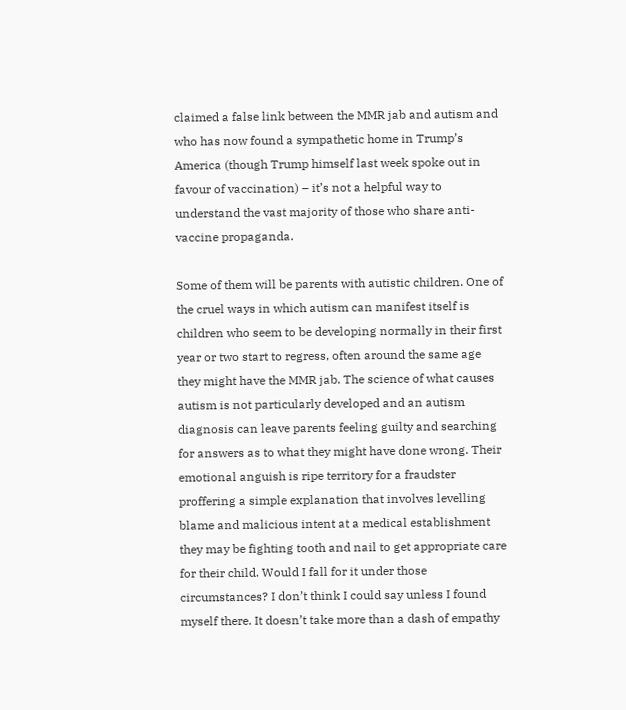claimed a false link between the MMR jab and autism and who has now found a sympathetic home in Trump’s America (though Trump himself last week spoke out in favour of vaccination) – it’s not a helpful way to understand the vast majority of those who share anti-vaccine propaganda.

Some of them will be parents with autistic children. One of the cruel ways in which autism can manifest itself is children who seem to be developing normally in their first year or two start to regress, often around the same age they might have the MMR jab. The science of what causes autism is not particularly developed and an autism diagnosis can leave parents feeling guilty and searching for answers as to what they might have done wrong. Their emotional anguish is ripe territory for a fraudster proffering a simple explanation that involves levelling blame and malicious intent at a medical establishment they may be fighting tooth and nail to get appropriate care for their child. Would I fall for it under those circumstances? I don’t think I could say unless I found myself there. It doesn’t take more than a dash of empathy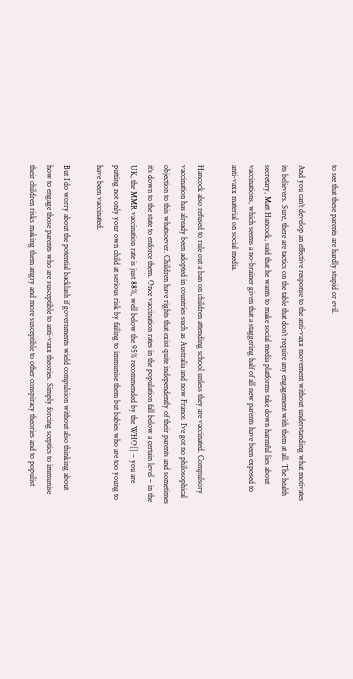to see that these parents are hardly stupid or evil.

And you can’t develop an effective response to the anti-vaxx movement without understanding what motivates its believers. Sure, there are tactics on the table that don’t require any engagement with them at all. The health secretary, Matt Hancock, said that he wants to make social media platforms take down harmful lies about vaccinations, which seems a no-brainer given that a staggering half of all new parents have been exposed to anti-vaxx material on social media.

Hancock also refused to rule out a ban on children attending school unless they are vaccinated. Compulsory vaccination has already been adopted in countries such as Australia and now France. I’ve got no philosophical objection to this whatsoever. Children have rights that exist quite independently of their parents and sometimes it’s down to the state to enforce them. Once vaccination rates in the population fall below a certain level – in the UK, the MMR vaccination rate is just 88%, well below the 95% recommended by the WHO[] – you are putting not only your own child at serious risk by failing to immunise them but babies who are too young to have been vaccinated.

But I do worry about the potential backlash if governments wield compulsion without also thinking about how to engage those parents who are susceptible to anti-vaxx theories. Simply forcing sceptics to immunise their children risks making them angry and more susceptible to other conspiracy theories and to populist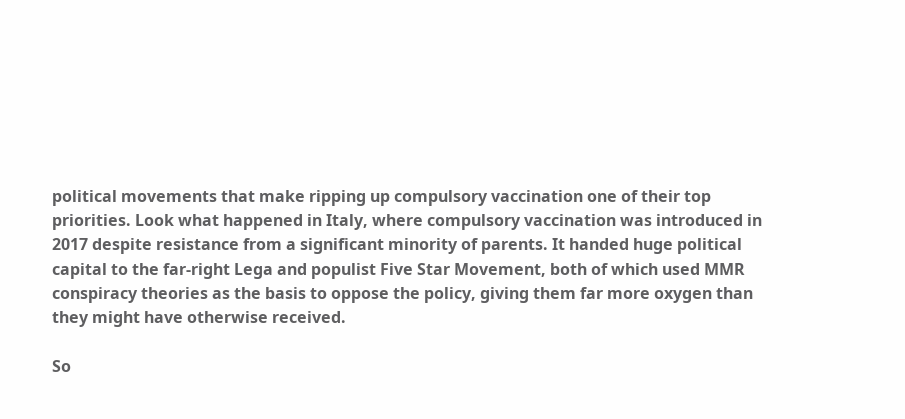political movements that make ripping up compulsory vaccination one of their top priorities. Look what happened in Italy, where compulsory vaccination was introduced in 2017 despite resistance from a significant minority of parents. It handed huge political capital to the far-right Lega and populist Five Star Movement, both of which used MMR conspiracy theories as the basis to oppose the policy, giving them far more oxygen than they might have otherwise received.

So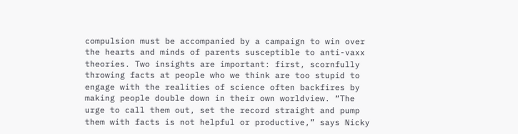compulsion must be accompanied by a campaign to win over the hearts and minds of parents susceptible to anti-vaxx theories. Two insights are important: first, scornfully throwing facts at people who we think are too stupid to engage with the realities of science often backfires by making people double down in their own worldview. “The urge to call them out, set the record straight and pump them with facts is not helpful or productive,” says Nicky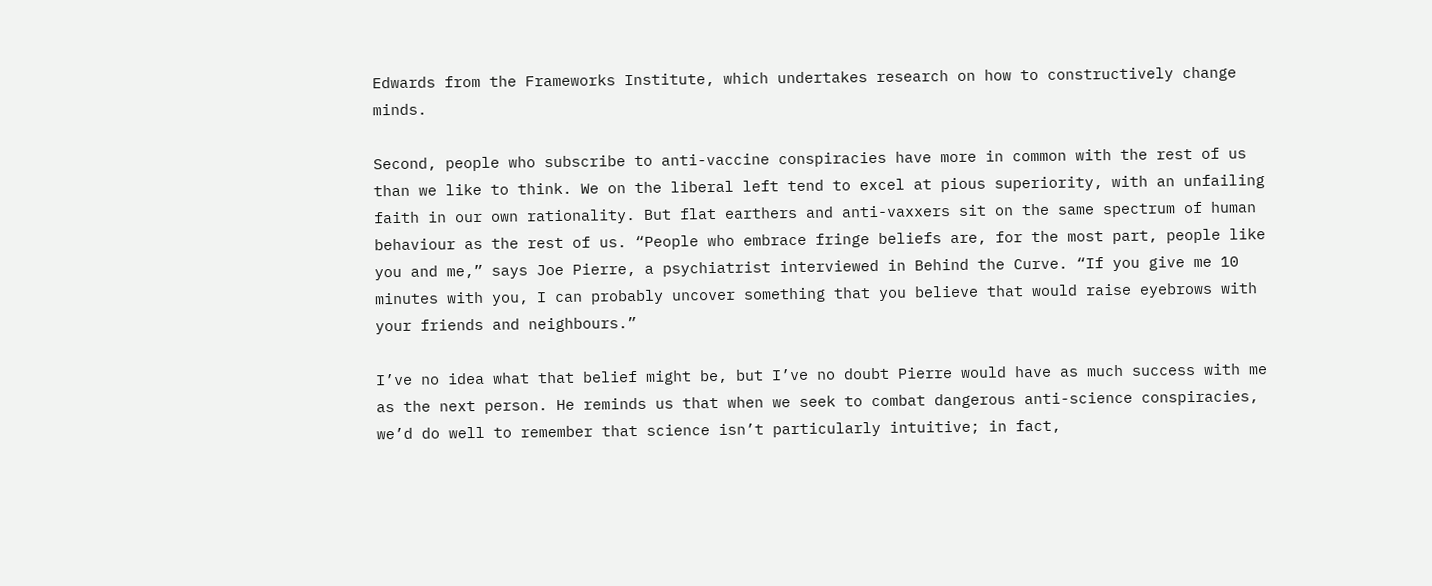Edwards from the Frameworks Institute, which undertakes research on how to constructively change minds.

Second, people who subscribe to anti-vaccine conspiracies have more in common with the rest of us than we like to think. We on the liberal left tend to excel at pious superiority, with an unfailing faith in our own rationality. But flat earthers and anti-vaxxers sit on the same spectrum of human behaviour as the rest of us. “People who embrace fringe beliefs are, for the most part, people like you and me,” says Joe Pierre, a psychiatrist interviewed in Behind the Curve. “If you give me 10 minutes with you, I can probably uncover something that you believe that would raise eyebrows with your friends and neighbours.”

I’ve no idea what that belief might be, but I’ve no doubt Pierre would have as much success with me as the next person. He reminds us that when we seek to combat dangerous anti-science conspiracies, we’d do well to remember that science isn’t particularly intuitive; in fact,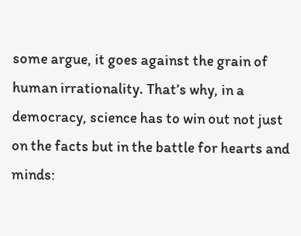some argue, it goes against the grain of human irrationality. That’s why, in a democracy, science has to win out not just on the facts but in the battle for hearts and minds: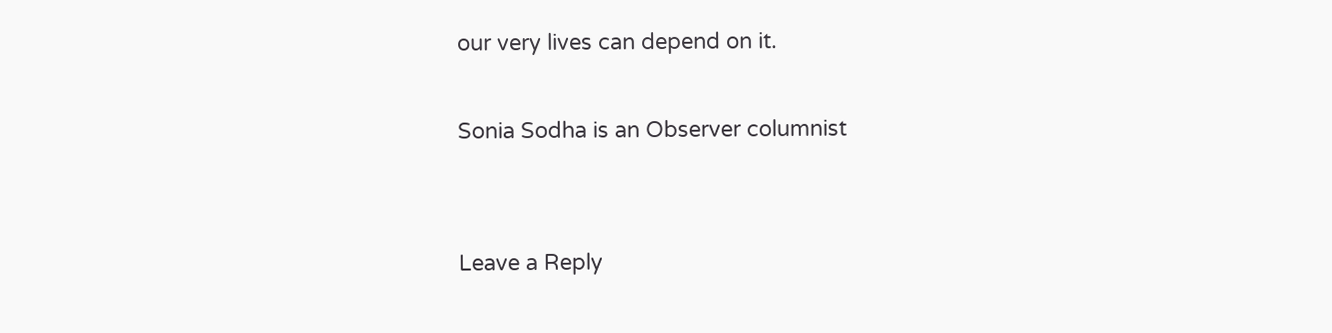our very lives can depend on it.

Sonia Sodha is an Observer columnist


Leave a Reply